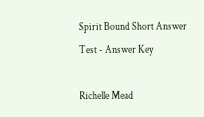Spirit Bound Short Answer Test - Answer Key

Richelle Mead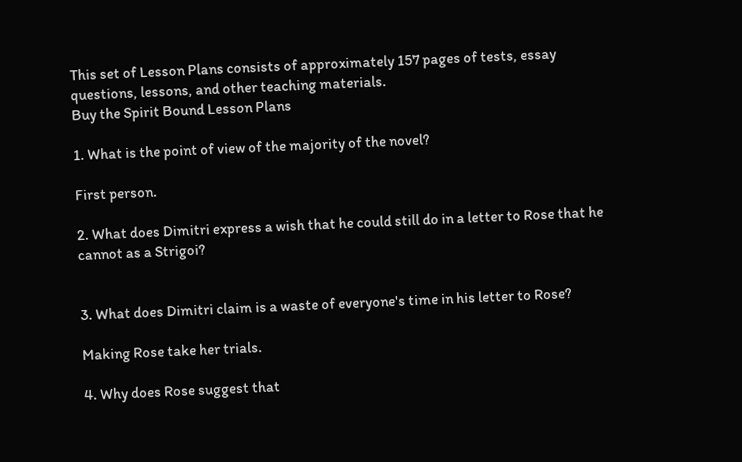This set of Lesson Plans consists of approximately 157 pages of tests, essay questions, lessons, and other teaching materials.
Buy the Spirit Bound Lesson Plans

1. What is the point of view of the majority of the novel?

First person.

2. What does Dimitri express a wish that he could still do in a letter to Rose that he cannot as a Strigoi?


3. What does Dimitri claim is a waste of everyone's time in his letter to Rose?

Making Rose take her trials.

4. Why does Rose suggest that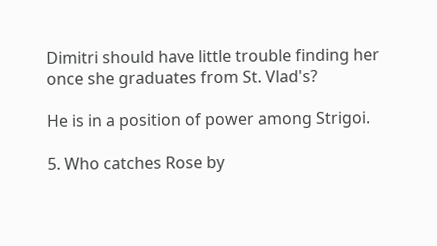Dimitri should have little trouble finding her once she graduates from St. Vlad's?

He is in a position of power among Strigoi.

5. Who catches Rose by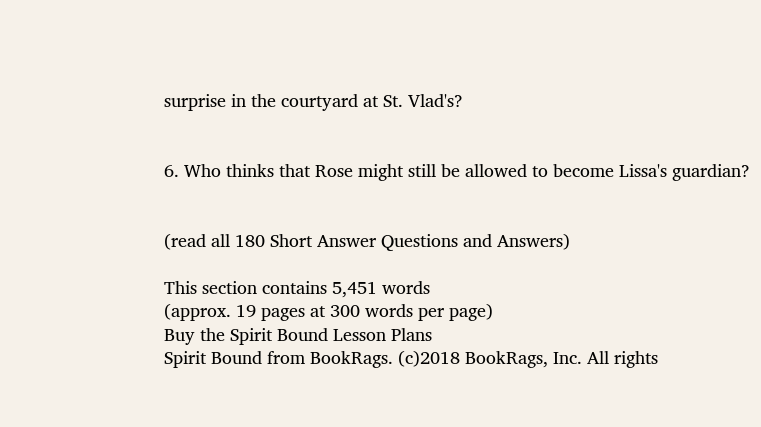surprise in the courtyard at St. Vlad's?


6. Who thinks that Rose might still be allowed to become Lissa's guardian?


(read all 180 Short Answer Questions and Answers)

This section contains 5,451 words
(approx. 19 pages at 300 words per page)
Buy the Spirit Bound Lesson Plans
Spirit Bound from BookRags. (c)2018 BookRags, Inc. All rights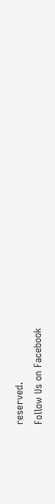reserved.
Follow Us on Facebook